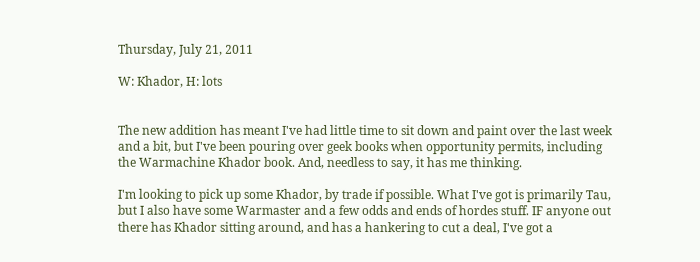Thursday, July 21, 2011

W: Khador, H: lots


The new addition has meant I've had little time to sit down and paint over the last week and a bit, but I've been pouring over geek books when opportunity permits, including the Warmachine Khador book. And, needless to say, it has me thinking.

I'm looking to pick up some Khador, by trade if possible. What I've got is primarily Tau, but I also have some Warmaster and a few odds and ends of hordes stuff. IF anyone out there has Khador sitting around, and has a hankering to cut a deal, I've got a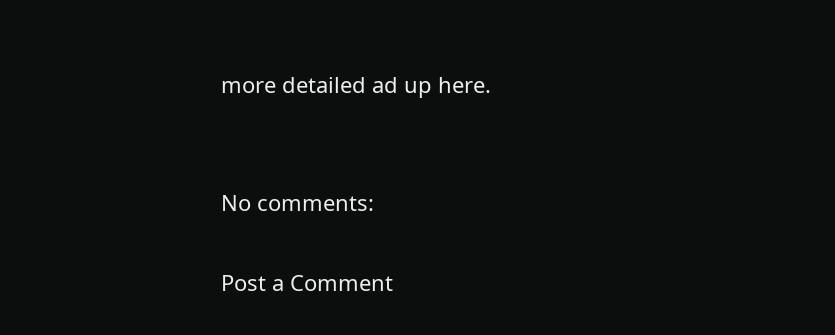more detailed ad up here.


No comments:

Post a Comment